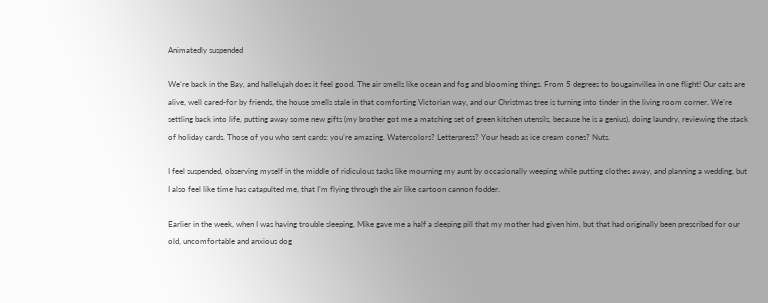Animatedly suspended

We’re back in the Bay, and hallelujah does it feel good. The air smells like ocean and fog and blooming things. From 5 degrees to bougainvillea in one flight! Our cats are alive, well cared-for by friends, the house smells stale in that comforting Victorian way, and our Christmas tree is turning into tinder in the living room corner. We’re settling back into life, putting away some new gifts (my brother got me a matching set of green kitchen utensils, because he is a genius), doing laundry, reviewing the stack of holiday cards. Those of you who sent cards: you’re amazing. Watercolors? Letterpress? Your heads as ice cream cones? Nuts.

I feel suspended, observing myself in the middle of ridiculous tasks like mourning my aunt by occasionally weeping while putting clothes away, and planning a wedding, but I also feel like time has catapulted me, that I’m flying through the air like cartoon cannon fodder.

Earlier in the week, when I was having trouble sleeping, Mike gave me a half a sleeping pill that my mother had given him, but that had originally been prescribed for our old, uncomfortable and anxious dog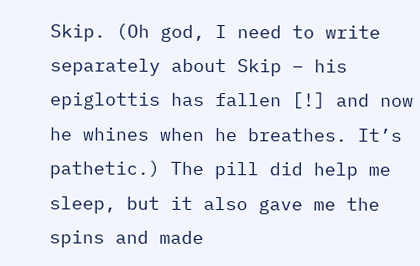Skip. (Oh god, I need to write separately about Skip – his epiglottis has fallen [!] and now he whines when he breathes. It’s pathetic.) The pill did help me sleep, but it also gave me the spins and made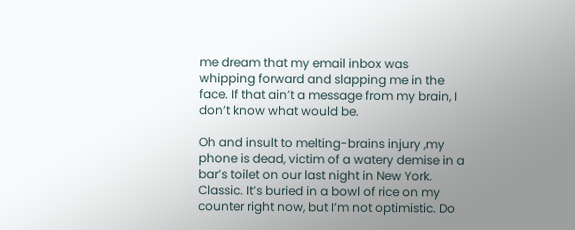me dream that my email inbox was whipping forward and slapping me in the face. If that ain’t a message from my brain, I don’t know what would be.

Oh and insult to melting-brains injury ,my phone is dead, victim of a watery demise in a bar’s toilet on our last night in New York. Classic. It’s buried in a bowl of rice on my counter right now, but I’m not optimistic. Do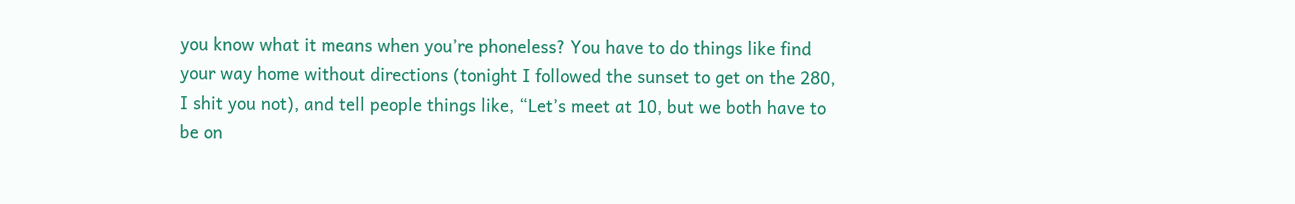you know what it means when you’re phoneless? You have to do things like find your way home without directions (tonight I followed the sunset to get on the 280, I shit you not), and tell people things like, “Let’s meet at 10, but we both have to be on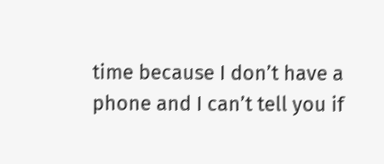time because I don’t have a phone and I can’t tell you if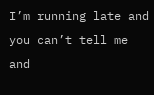I’m running late and you can’t tell me and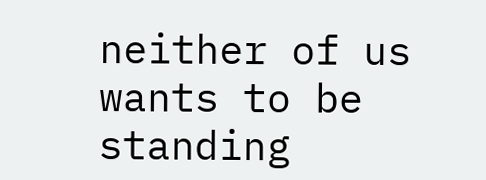neither of us wants to be standing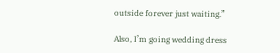outside forever just waiting.”

Also, I’m going wedding dress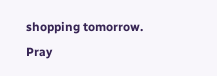shopping tomorrow. Pray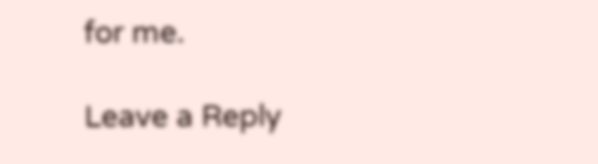for me.

Leave a Reply